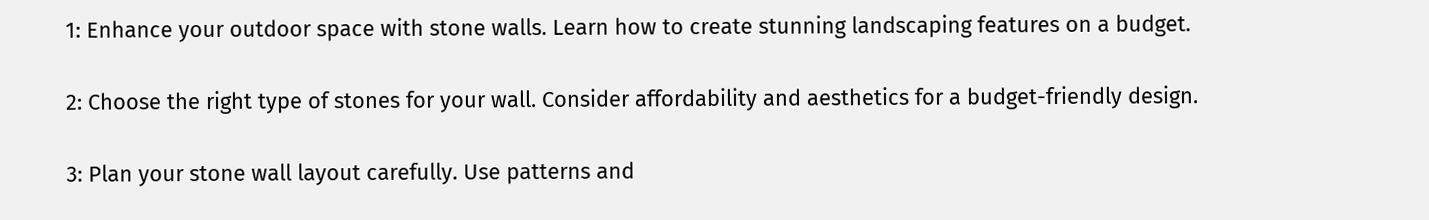1: Enhance your outdoor space with stone walls. Learn how to create stunning landscaping features on a budget.

2: Choose the right type of stones for your wall. Consider affordability and aesthetics for a budget-friendly design.

3: Plan your stone wall layout carefully. Use patterns and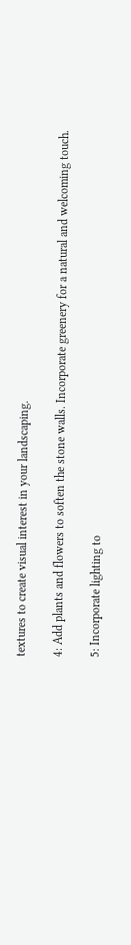textures to create visual interest in your landscaping.

4: Add plants and flowers to soften the stone walls. Incorporate greenery for a natural and welcoming touch.

5: Incorporate lighting to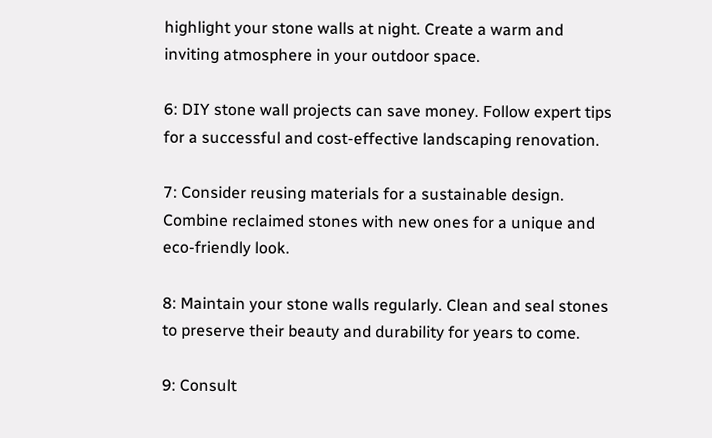highlight your stone walls at night. Create a warm and inviting atmosphere in your outdoor space.

6: DIY stone wall projects can save money. Follow expert tips for a successful and cost-effective landscaping renovation.

7: Consider reusing materials for a sustainable design. Combine reclaimed stones with new ones for a unique and eco-friendly look.

8: Maintain your stone walls regularly. Clean and seal stones to preserve their beauty and durability for years to come.

9: Consult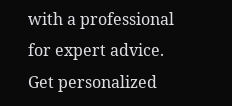with a professional for expert advice. Get personalized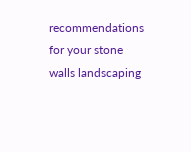recommendations for your stone walls landscaping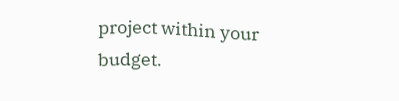project within your budget.